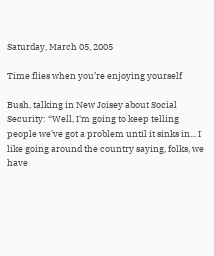Saturday, March 05, 2005

Time flies when you’re enjoying yourself

Bush, talking in New Joisey about Social Security: “Well, I'm going to keep telling people we've got a problem until it sinks in... I like going around the country saying, folks, we have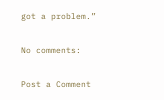got a problem.”

No comments:

Post a Comment